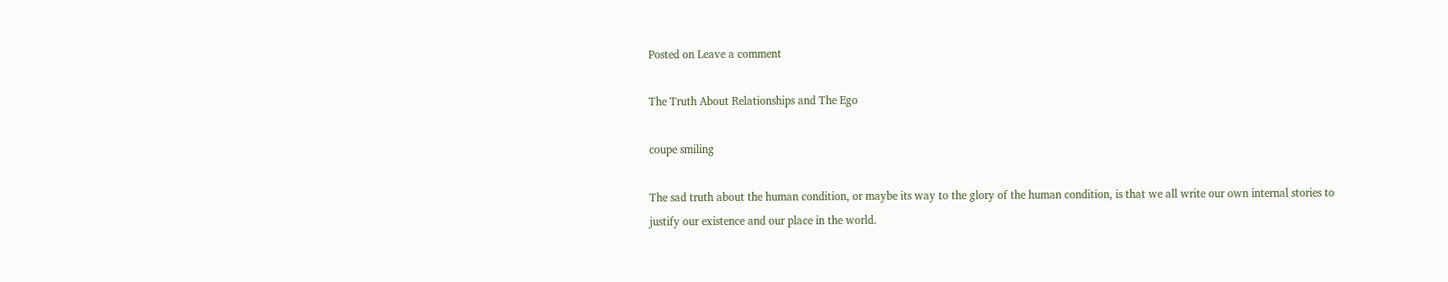Posted on Leave a comment

The Truth About Relationships and The Ego

coupe smiling

The sad truth about the human condition, or maybe its way to the glory of the human condition, is that we all write our own internal stories to justify our existence and our place in the world.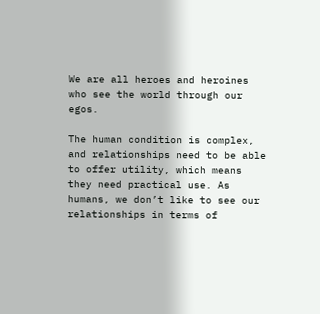We are all heroes and heroines who see the world through our egos.

The human condition is complex, and relationships need to be able to offer utility, which means they need practical use. As humans, we don’t like to see our relationships in terms of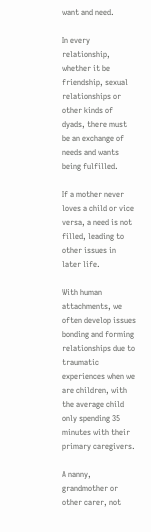want and need.

In every relationship, whether it be friendship, sexual relationships or other kinds of dyads, there must be an exchange of needs and wants being fulfilled.

If a mother never loves a child or vice versa, a need is not filled, leading to other issues in later life.

With human attachments, we often develop issues bonding and forming relationships due to traumatic experiences when we are children, with the average child only spending 35 minutes with their primary caregivers.

A nanny, grandmother or other carer, not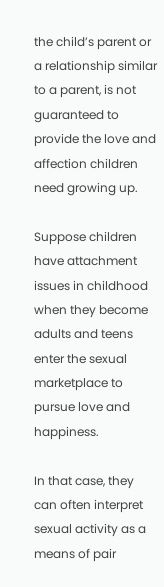the child’s parent or a relationship similar to a parent, is not guaranteed to provide the love and affection children need growing up.

Suppose children have attachment issues in childhood when they become adults and teens enter the sexual marketplace to pursue love and happiness.

In that case, they can often interpret sexual activity as a means of pair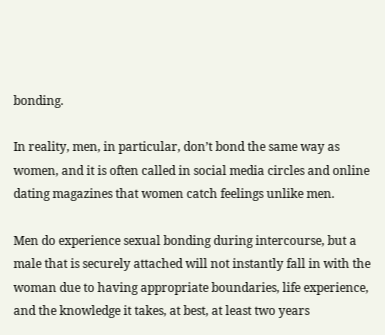bonding.

In reality, men, in particular, don’t bond the same way as women, and it is often called in social media circles and online dating magazines that women catch feelings unlike men.

Men do experience sexual bonding during intercourse, but a male that is securely attached will not instantly fall in with the woman due to having appropriate boundaries, life experience, and the knowledge it takes, at best, at least two years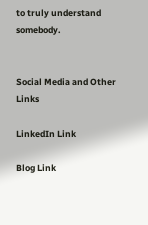to truly understand somebody.


Social Media and Other Links

LinkedIn Link

Blog Link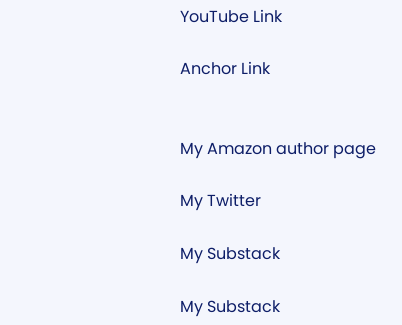YouTube Link

Anchor Link


My Amazon author page

My Twitter

My Substack

My Substack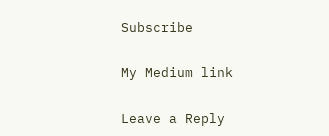Subscribe

My Medium link

Leave a Reply